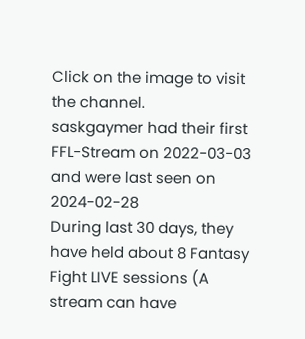Click on the image to visit the channel.
saskgaymer had their first FFL-Stream on 2022-03-03 and were last seen on 2024-02-28
During last 30 days, they have held about 8 Fantasy Fight LIVE sessions (A stream can have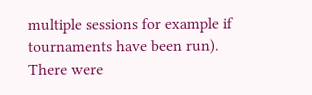multiple sessions for example if tournaments have been run).
There were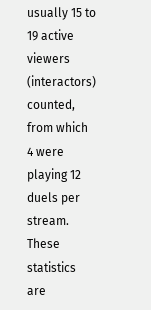usually 15 to 19 active viewers (interactors) counted, from which 4 were playing 12 duels per stream.
These statistics are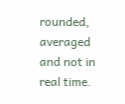rounded, averaged and not in real time.